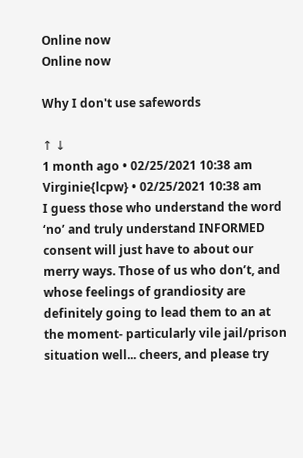Online now
Online now

Why I don't use safewords

↑ ↓
1 month ago • 02/25/2021 10:38 am
Virginie{lcpw} • 02/25/2021 10:38 am
I guess those who understand the word ‘no’ and truly understand INFORMED consent will just have to about our merry ways. Those of us who don’t, and whose feelings of grandiosity are definitely going to lead them to an at the moment- particularly vile jail/prison situation well... cheers, and please try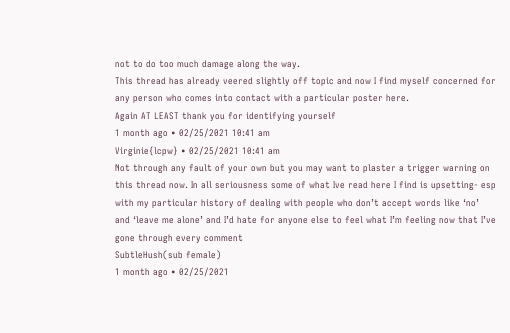not to do too much damage along the way.
This thread has already veered slightly off topic and now I find myself concerned for any person who comes into contact with a particular poster here.
Again AT LEAST thank you for identifying yourself
1 month ago • 02/25/2021 10:41 am
Virginie{lcpw} • 02/25/2021 10:41 am
Not through any fault of your own but you may want to plaster a trigger warning on this thread now. In all seriousness some of what Ive read here I find is upsetting- esp with my particular history of dealing with people who don’t accept words like ‘no’ and ‘leave me alone’ and I’d hate for anyone else to feel what I’m feeling now that I’ve gone through every comment
SubtleHush(sub female)
1 month ago • 02/25/2021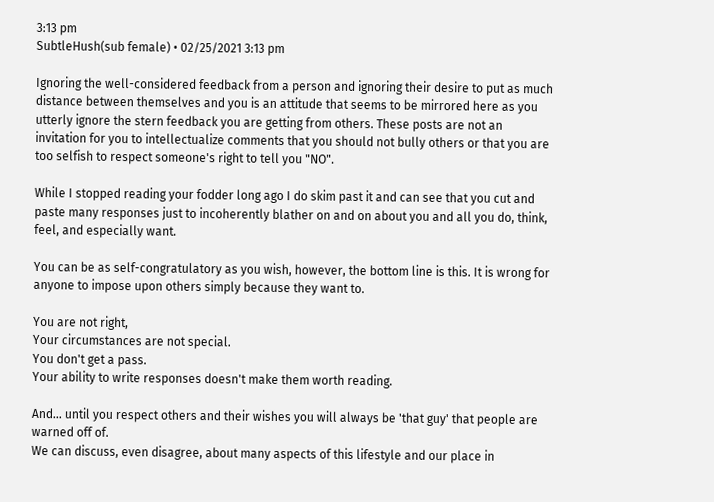3:13 pm
SubtleHush(sub female) • 02/25/2021 3:13 pm

Ignoring the well-considered feedback from a person and ignoring their desire to put as much distance between themselves and you is an attitude that seems to be mirrored here as you utterly ignore the stern feedback you are getting from others. These posts are not an invitation for you to intellectualize comments that you should not bully others or that you are too selfish to respect someone's right to tell you "NO".

While I stopped reading your fodder long ago I do skim past it and can see that you cut and paste many responses just to incoherently blather on and on about you and all you do, think, feel, and especially want.

You can be as self-congratulatory as you wish, however, the bottom line is this. It is wrong for anyone to impose upon others simply because they want to.

You are not right,
Your circumstances are not special.
You don't get a pass.
Your ability to write responses doesn't make them worth reading.

And... until you respect others and their wishes you will always be 'that guy' that people are warned off of.
We can discuss, even disagree, about many aspects of this lifestyle and our place in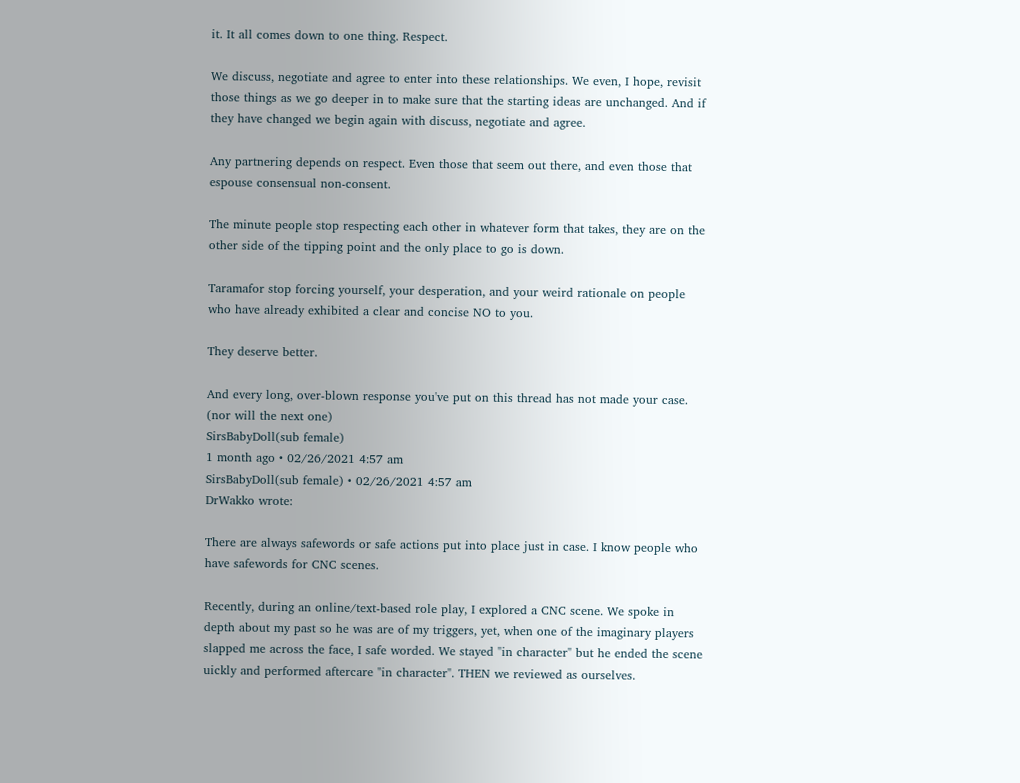it. It all comes down to one thing. Respect.

We discuss, negotiate and agree to enter into these relationships. We even, I hope, revisit those things as we go deeper in to make sure that the starting ideas are unchanged. And if they have changed we begin again with discuss, negotiate and agree.

Any partnering depends on respect. Even those that seem out there, and even those that espouse consensual non-consent.

The minute people stop respecting each other in whatever form that takes, they are on the other side of the tipping point and the only place to go is down.

Taramafor stop forcing yourself, your desperation, and your weird rationale on people who have already exhibited a clear and concise NO to you.

They deserve better.

And every long, over-blown response you've put on this thread has not made your case. (nor will the next one)
SirsBabyDoll(sub female)
1 month ago • 02/26/2021 4:57 am
SirsBabyDoll(sub female) • 02/26/2021 4:57 am
DrWakko wrote:

There are always safewords or safe actions put into place just in case. I know people who have safewords for CNC scenes.

Recently, during an online/text-based role play, I explored a CNC scene. We spoke in depth about my past so he was are of my triggers, yet, when one of the imaginary players slapped me across the face, I safe worded. We stayed "in character" but he ended the scene uickly and performed aftercare "in character". THEN we reviewed as ourselves.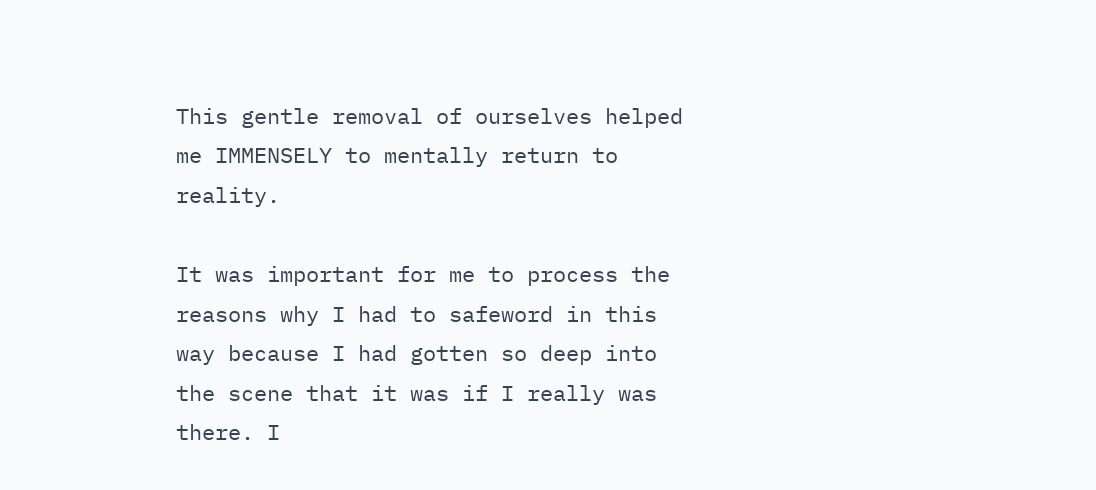This gentle removal of ourselves helped me IMMENSELY to mentally return to reality.

It was important for me to process the reasons why I had to safeword in this way because I had gotten so deep into the scene that it was if I really was there. I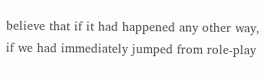believe that if it had happened any other way, if we had immediately jumped from role-play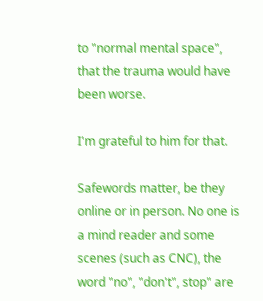to "normal mental space", that the trauma would have been worse.

I'm grateful to him for that.

Safewords matter, be they online or in person. No one is a mind reader and some scenes (such as CNC), the word "no", "don't", stop" are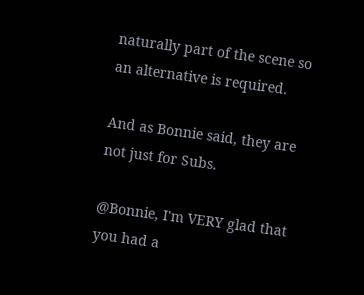naturally part of the scene so an alternative is required.

And as Bonnie said, they are not just for Subs.

@Bonnie, I'm VERY glad that you had a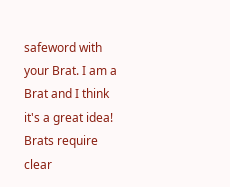safeword with your Brat. I am a Brat and I think it's a great idea! Brats require clear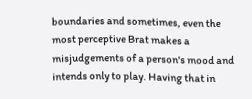boundaries and sometimes, even the most perceptive Brat makes a misjudgements of a person's mood and intends only to play. Having that in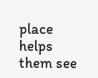place helps them see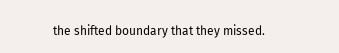the shifted boundary that they missed.